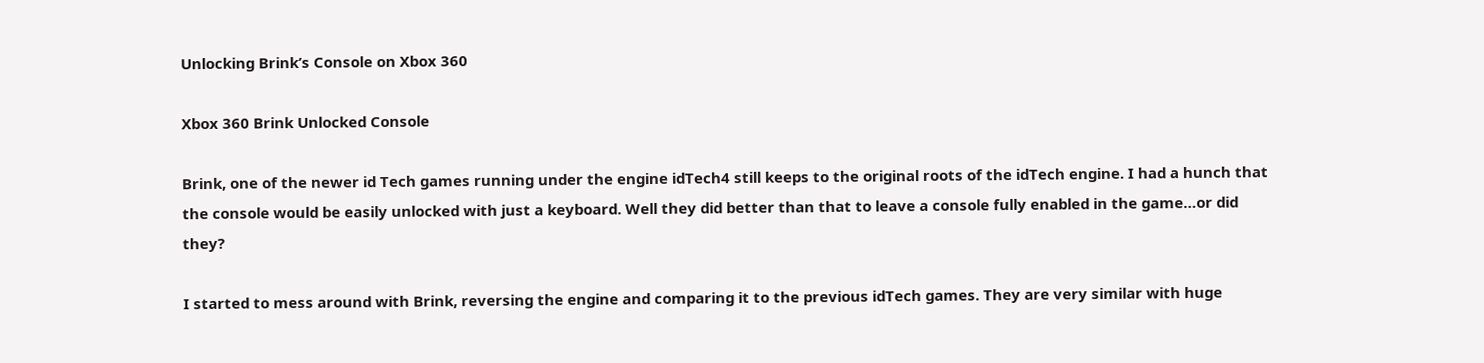Unlocking Brink’s Console on Xbox 360

Xbox 360 Brink Unlocked Console

Brink, one of the newer id Tech games running under the engine idTech4 still keeps to the original roots of the idTech engine. I had a hunch that the console would be easily unlocked with just a keyboard. Well they did better than that to leave a console fully enabled in the game…or did they?

I started to mess around with Brink, reversing the engine and comparing it to the previous idTech games. They are very similar with huge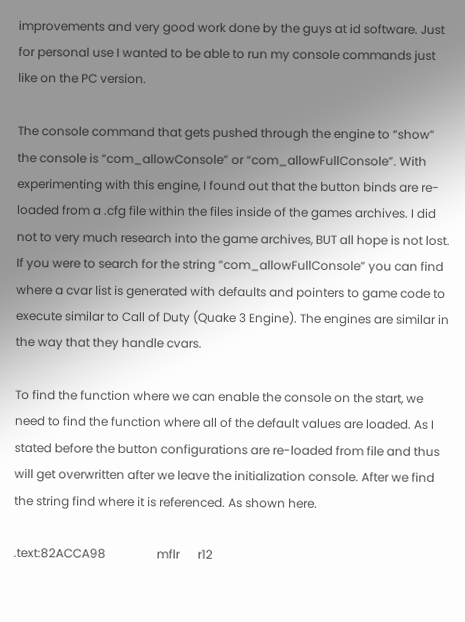improvements and very good work done by the guys at id software. Just for personal use I wanted to be able to run my console commands just like on the PC version.

The console command that gets pushed through the engine to “show” the console is “com_allowConsole” or “com_allowFullConsole”. With experimenting with this engine, I found out that the button binds are re-loaded from a .cfg file within the files inside of the games archives. I did not to very much research into the game archives, BUT all hope is not lost. If you were to search for the string “com_allowFullConsole” you can find where a cvar list is generated with defaults and pointers to game code to execute similar to Call of Duty (Quake 3 Engine). The engines are similar in the way that they handle cvars.

To find the function where we can enable the console on the start, we need to find the function where all of the default values are loaded. As I stated before the button configurations are re-loaded from file and thus will get overwritten after we leave the initialization console. After we find the string find where it is referenced. As shown here.

.text:82ACCA98                 mflr      r12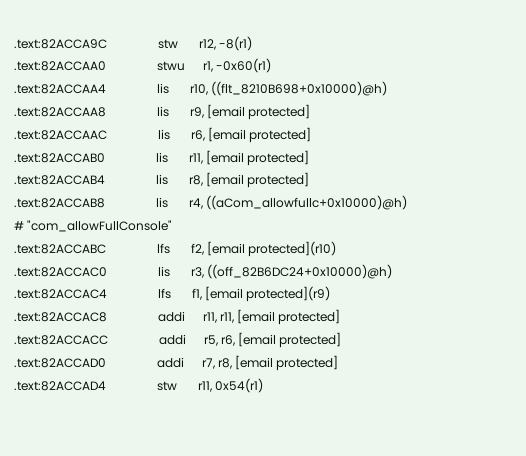.text:82ACCA9C                 stw       r12, -8(r1)
.text:82ACCAA0                 stwu      r1, -0x60(r1)
.text:82ACCAA4                 lis       r10, ((flt_8210B698+0x10000)@h)
.text:82ACCAA8                 lis       r9, [email protected]
.text:82ACCAAC                 lis       r6, [email protected]
.text:82ACCAB0                 lis       r11, [email protected]
.text:82ACCAB4                 lis       r8, [email protected]
.text:82ACCAB8                 lis       r4, ((aCom_allowfullc+0x10000)@h) # "com_allowFullConsole"
.text:82ACCABC                 lfs       f2, [email protected](r10)
.text:82ACCAC0                 lis       r3, ((off_82B6DC24+0x10000)@h)
.text:82ACCAC4                 lfs       f1, [email protected](r9)
.text:82ACCAC8                 addi      r11, r11, [email protected]
.text:82ACCACC                 addi      r5, r6, [email protected]
.text:82ACCAD0                 addi      r7, r8, [email protected]
.text:82ACCAD4                 stw       r11, 0x54(r1)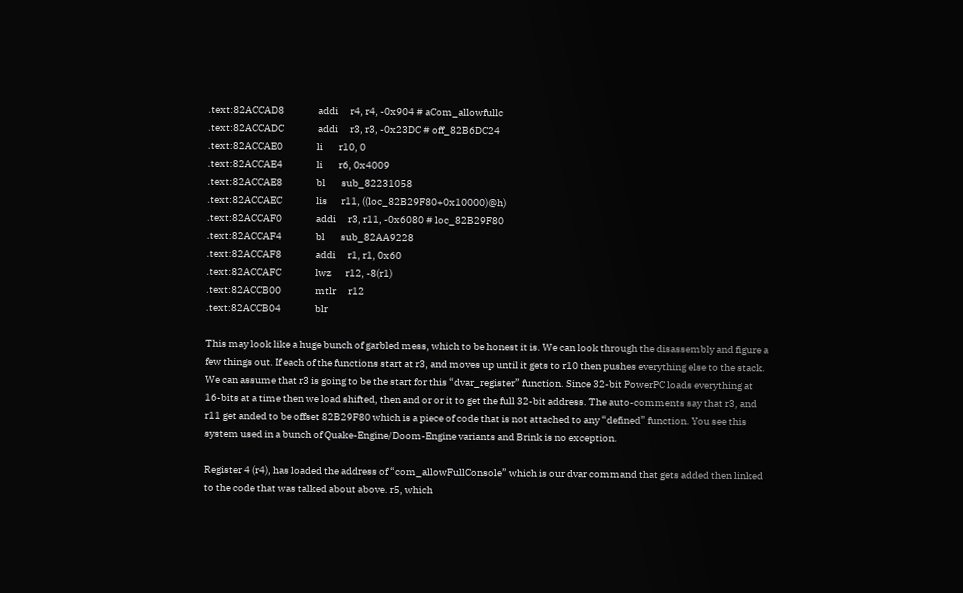.text:82ACCAD8                 addi      r4, r4, -0x904 # aCom_allowfullc
.text:82ACCADC                 addi      r3, r3, -0x23DC # off_82B6DC24
.text:82ACCAE0                 li        r10, 0
.text:82ACCAE4                 li        r6, 0x4009
.text:82ACCAE8                 bl        sub_82231058
.text:82ACCAEC                 lis       r11, ((loc_82B29F80+0x10000)@h)
.text:82ACCAF0                 addi      r3, r11, -0x6080 # loc_82B29F80
.text:82ACCAF4                 bl        sub_82AA9228
.text:82ACCAF8                 addi      r1, r1, 0x60
.text:82ACCAFC                 lwz       r12, -8(r1)
.text:82ACCB00                 mtlr      r12
.text:82ACCB04                 blr

This may look like a huge bunch of garbled mess, which to be honest it is. We can look through the disassembly and figure a few things out. If each of the functions start at r3, and moves up until it gets to r10 then pushes everything else to the stack. We can assume that r3 is going to be the start for this “dvar_register” function. Since 32-bit PowerPC loads everything at 16-bits at a time then we load shifted, then and or or it to get the full 32-bit address. The auto-comments say that r3, and r11 get anded to be offset 82B29F80 which is a piece of code that is not attached to any “defined” function. You see this system used in a bunch of Quake-Engine/Doom-Engine variants and Brink is no exception.

Register 4 (r4), has loaded the address of “com_allowFullConsole” which is our dvar command that gets added then linked to the code that was talked about above. r5, which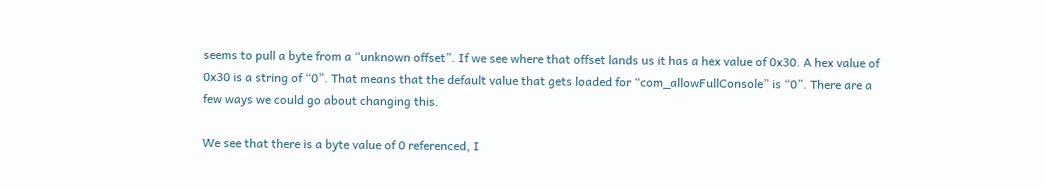seems to pull a byte from a “unknown offset”. If we see where that offset lands us it has a hex value of 0x30. A hex value of 0x30 is a string of “0”. That means that the default value that gets loaded for “com_allowFullConsole” is “0”. There are a few ways we could go about changing this.

We see that there is a byte value of 0 referenced, I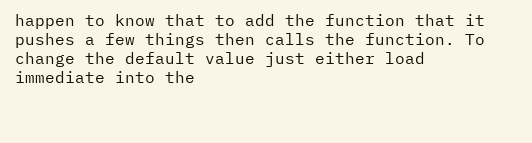happen to know that to add the function that it pushes a few things then calls the function. To change the default value just either load immediate into the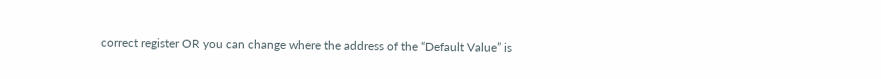correct register OR you can change where the address of the “Default Value” is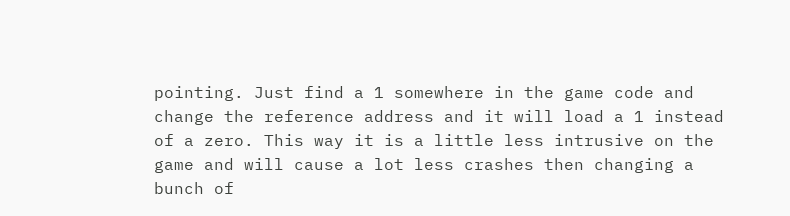pointing. Just find a 1 somewhere in the game code and change the reference address and it will load a 1 instead of a zero. This way it is a little less intrusive on the game and will cause a lot less crashes then changing a bunch of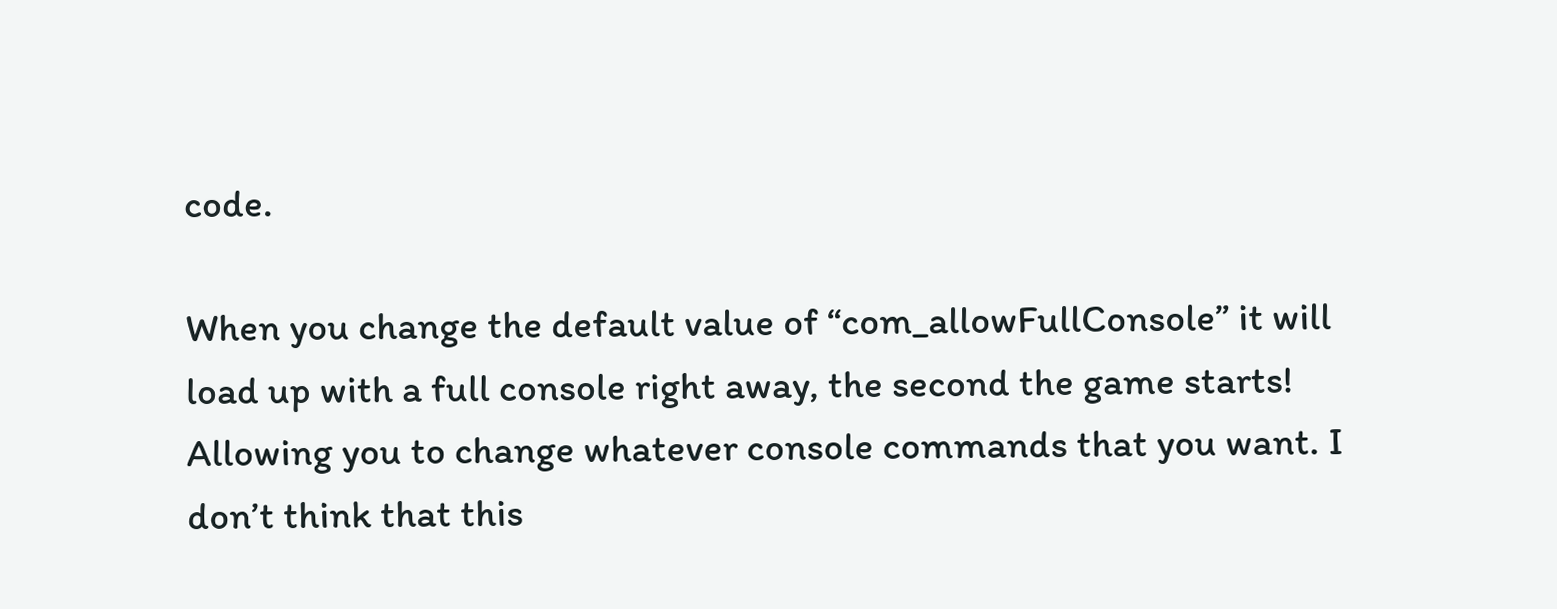code.

When you change the default value of “com_allowFullConsole” it will load up with a full console right away, the second the game starts! Allowing you to change whatever console commands that you want. I don’t think that this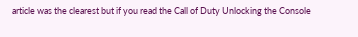article was the clearest but if you read the Call of Duty Unlocking the Console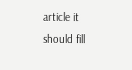article it should fill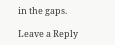in the gaps.

Leave a Reply